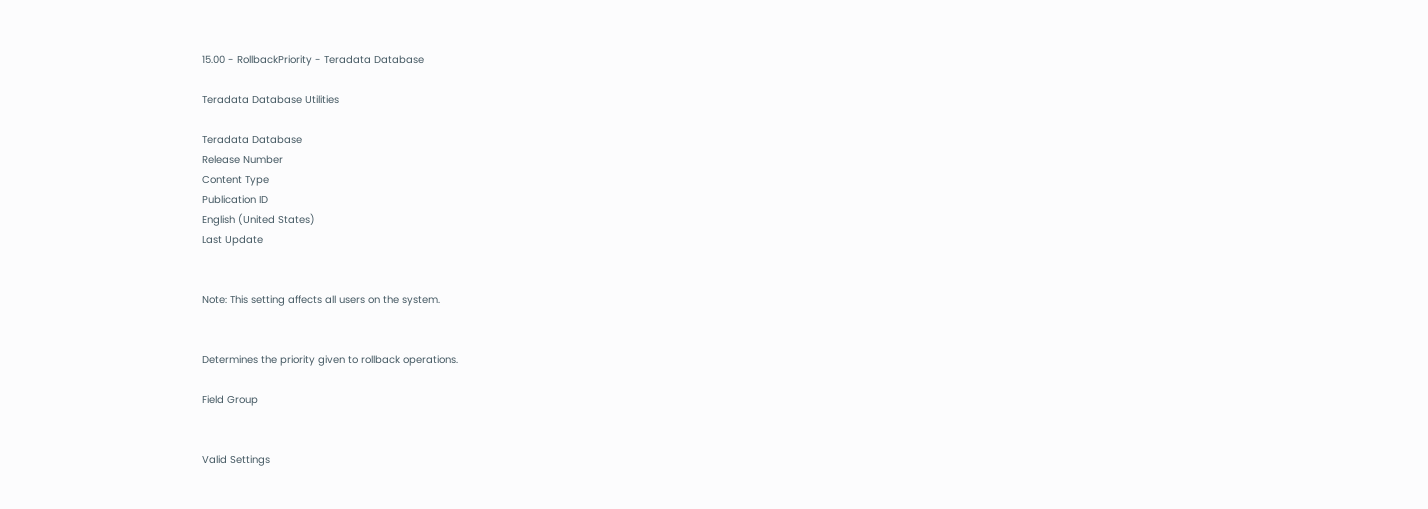15.00 - RollbackPriority - Teradata Database

Teradata Database Utilities

Teradata Database
Release Number
Content Type
Publication ID
English (United States)
Last Update


Note: This setting affects all users on the system.


Determines the priority given to rollback operations.

Field Group


Valid Settings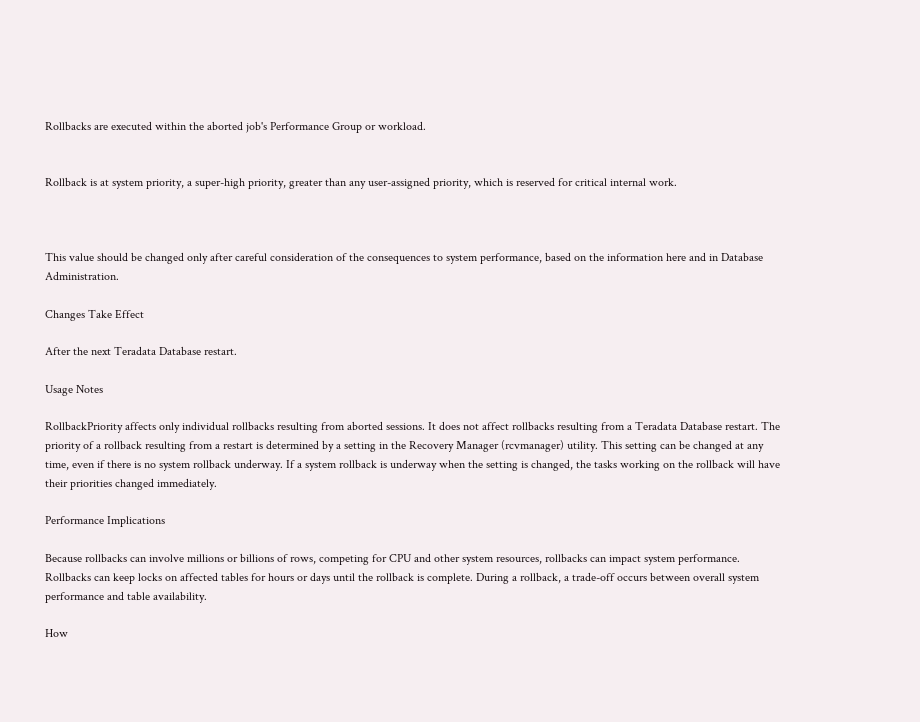Rollbacks are executed within the aborted job's Performance Group or workload.


Rollback is at system priority, a super-high priority, greater than any user-assigned priority, which is reserved for critical internal work.



This value should be changed only after careful consideration of the consequences to system performance, based on the information here and in Database Administration.

Changes Take Effect

After the next Teradata Database restart.

Usage Notes

RollbackPriority affects only individual rollbacks resulting from aborted sessions. It does not affect rollbacks resulting from a Teradata Database restart. The priority of a rollback resulting from a restart is determined by a setting in the Recovery Manager (rcvmanager) utility. This setting can be changed at any time, even if there is no system rollback underway. If a system rollback is underway when the setting is changed, the tasks working on the rollback will have their priorities changed immediately.

Performance Implications

Because rollbacks can involve millions or billions of rows, competing for CPU and other system resources, rollbacks can impact system performance. Rollbacks can keep locks on affected tables for hours or days until the rollback is complete. During a rollback, a trade-off occurs between overall system performance and table availability.

How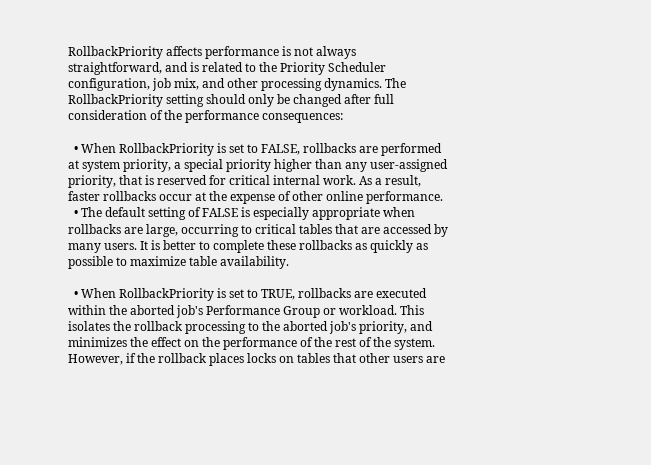RollbackPriority affects performance is not always straightforward, and is related to the Priority Scheduler configuration, job mix, and other processing dynamics. The RollbackPriority setting should only be changed after full consideration of the performance consequences:

  • When RollbackPriority is set to FALSE, rollbacks are performed at system priority, a special priority higher than any user-assigned priority, that is reserved for critical internal work. As a result, faster rollbacks occur at the expense of other online performance.
  • The default setting of FALSE is especially appropriate when rollbacks are large, occurring to critical tables that are accessed by many users. It is better to complete these rollbacks as quickly as possible to maximize table availability.

  • When RollbackPriority is set to TRUE, rollbacks are executed within the aborted job's Performance Group or workload. This isolates the rollback processing to the aborted job's priority, and minimizes the effect on the performance of the rest of the system. However, if the rollback places locks on tables that other users are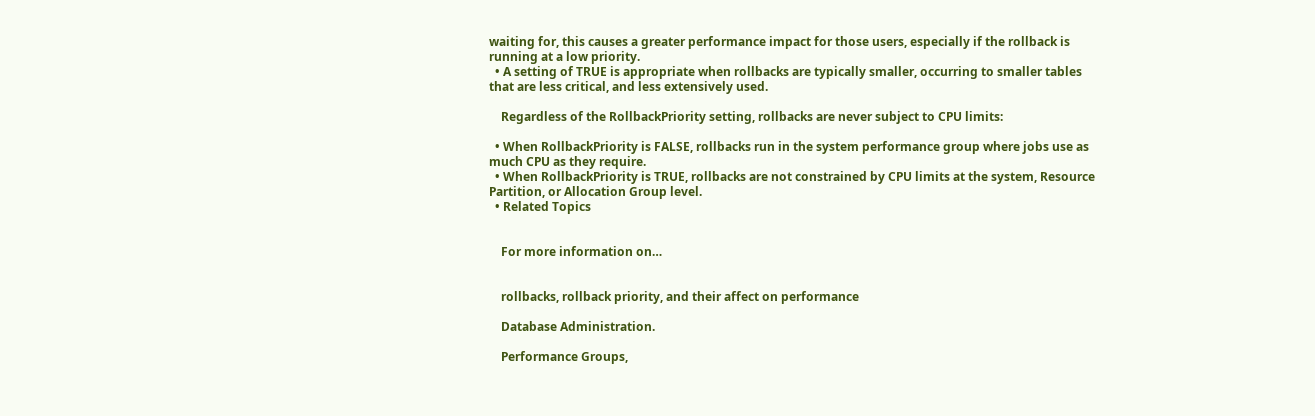waiting for, this causes a greater performance impact for those users, especially if the rollback is running at a low priority.
  • A setting of TRUE is appropriate when rollbacks are typically smaller, occurring to smaller tables that are less critical, and less extensively used.

    Regardless of the RollbackPriority setting, rollbacks are never subject to CPU limits:

  • When RollbackPriority is FALSE, rollbacks run in the system performance group where jobs use as much CPU as they require.
  • When RollbackPriority is TRUE, rollbacks are not constrained by CPU limits at the system, Resource Partition, or Allocation Group level.
  • Related Topics


    For more information on…


    rollbacks, rollback priority, and their affect on performance

    Database Administration.

    Performance Groups,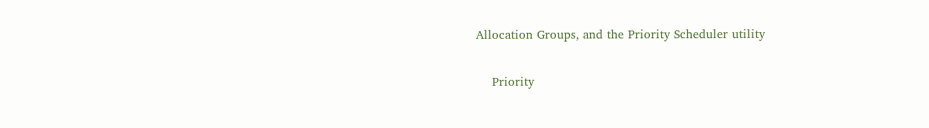Allocation Groups, and the Priority Scheduler utility

    Priority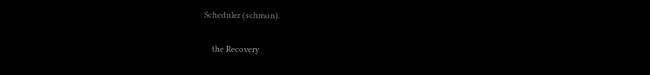Scheduler (schmon).

    the Recovery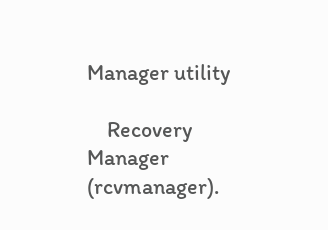Manager utility

    Recovery Manager (rcvmanager).